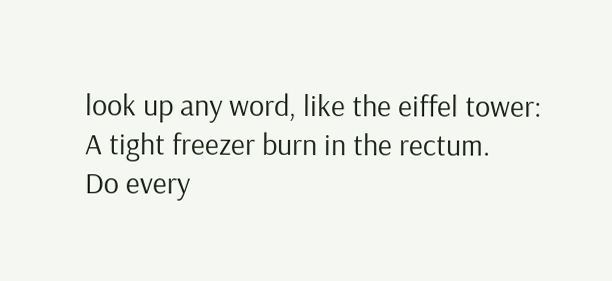look up any word, like the eiffel tower:
A tight freezer burn in the rectum.
Do every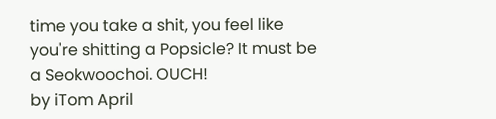time you take a shit, you feel like you're shitting a Popsicle? It must be a Seokwoochoi. OUCH!
by iTom April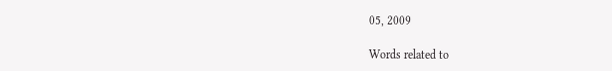05, 2009

Words related to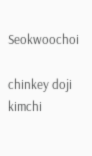Seokwoochoi

chinkey doji kimchi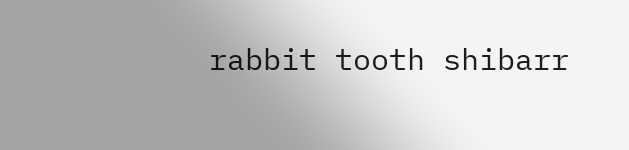rabbit tooth shibarr